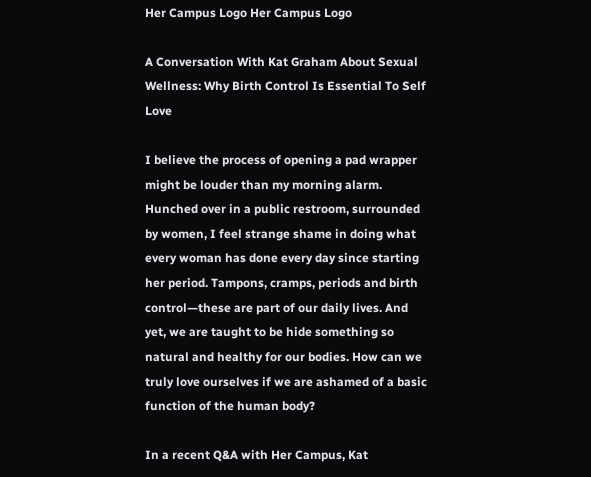Her Campus Logo Her Campus Logo

A Conversation With Kat Graham About Sexual Wellness: Why Birth Control Is Essential To Self Love

I believe the process of opening a pad wrapper might be louder than my morning alarm. Hunched over in a public restroom, surrounded by women, I feel strange shame in doing what every woman has done every day since starting her period. Tampons, cramps, periods and birth control—these are part of our daily lives. And yet, we are taught to be hide something so natural and healthy for our bodies. How can we truly love ourselves if we are ashamed of a basic function of the human body?

In a recent Q&A with Her Campus, Kat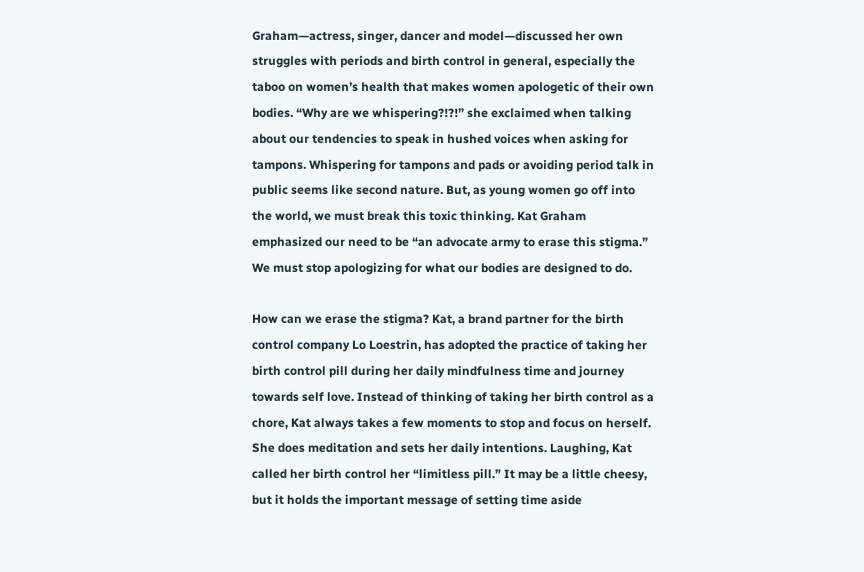Graham—actress, singer, dancer and model—discussed her own struggles with periods and birth control in general, especially the taboo on women’s health that makes women apologetic of their own bodies. “Why are we whispering?!?!” she exclaimed when talking about our tendencies to speak in hushed voices when asking for tampons. Whispering for tampons and pads or avoiding period talk in public seems like second nature. But, as young women go off into the world, we must break this toxic thinking. Kat Graham emphasized our need to be “an advocate army to erase this stigma.” We must stop apologizing for what our bodies are designed to do.

How can we erase the stigma? Kat, a brand partner for the birth control company Lo Loestrin, has adopted the practice of taking her birth control pill during her daily mindfulness time and journey towards self love. Instead of thinking of taking her birth control as a chore, Kat always takes a few moments to stop and focus on herself. She does meditation and sets her daily intentions. Laughing, Kat called her birth control her “limitless pill.” It may be a little cheesy, but it holds the important message of setting time aside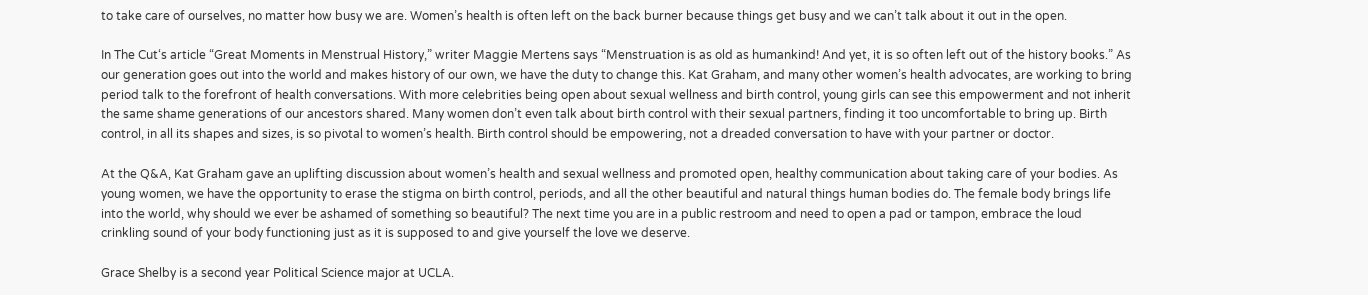to take care of ourselves, no matter how busy we are. Women’s health is often left on the back burner because things get busy and we can’t talk about it out in the open.

In The Cut‘s article “Great Moments in Menstrual History,” writer Maggie Mertens says “Menstruation is as old as humankind! And yet, it is so often left out of the history books.” As our generation goes out into the world and makes history of our own, we have the duty to change this. Kat Graham, and many other women’s health advocates, are working to bring period talk to the forefront of health conversations. With more celebrities being open about sexual wellness and birth control, young girls can see this empowerment and not inherit the same shame generations of our ancestors shared. Many women don’t even talk about birth control with their sexual partners, finding it too uncomfortable to bring up. Birth control, in all its shapes and sizes, is so pivotal to women’s health. Birth control should be empowering, not a dreaded conversation to have with your partner or doctor.

At the Q&A, Kat Graham gave an uplifting discussion about women’s health and sexual wellness and promoted open, healthy communication about taking care of your bodies. As young women, we have the opportunity to erase the stigma on birth control, periods, and all the other beautiful and natural things human bodies do. The female body brings life into the world, why should we ever be ashamed of something so beautiful? The next time you are in a public restroom and need to open a pad or tampon, embrace the loud crinkling sound of your body functioning just as it is supposed to and give yourself the love we deserve.

Grace Shelby is a second year Political Science major at UCLA.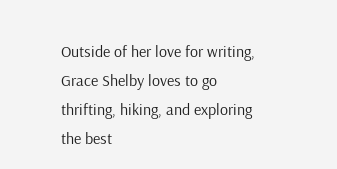Outside of her love for writing, Grace Shelby loves to go thrifting, hiking, and exploring the best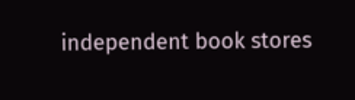independent book stores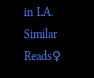in LA.
Similar Reads♀